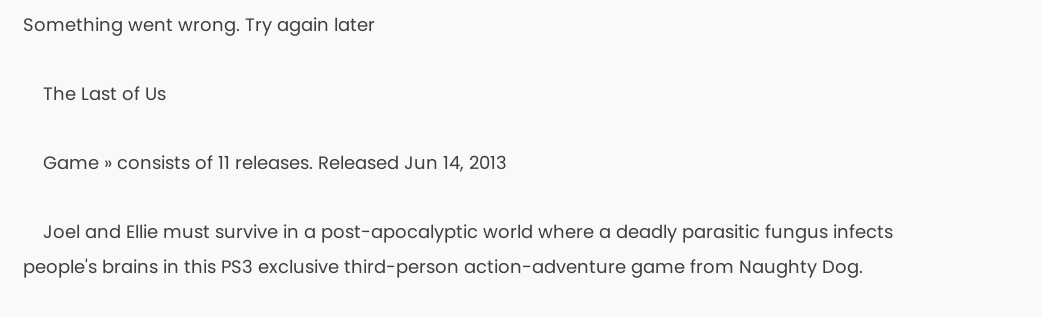Something went wrong. Try again later

    The Last of Us

    Game » consists of 11 releases. Released Jun 14, 2013

    Joel and Ellie must survive in a post-apocalyptic world where a deadly parasitic fungus infects people's brains in this PS3 exclusive third-person action-adventure game from Naughty Dog.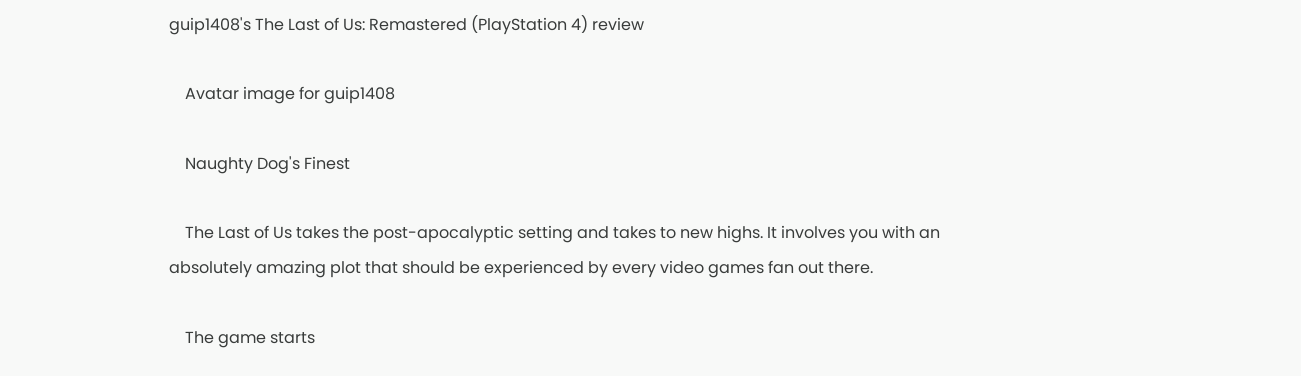guip1408's The Last of Us: Remastered (PlayStation 4) review

    Avatar image for guip1408

    Naughty Dog's Finest

    The Last of Us takes the post-apocalyptic setting and takes to new highs. It involves you with an absolutely amazing plot that should be experienced by every video games fan out there.

    The game starts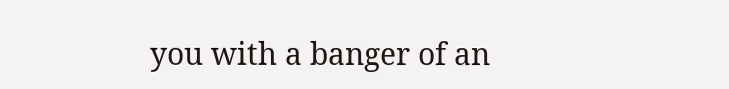you with a banger of an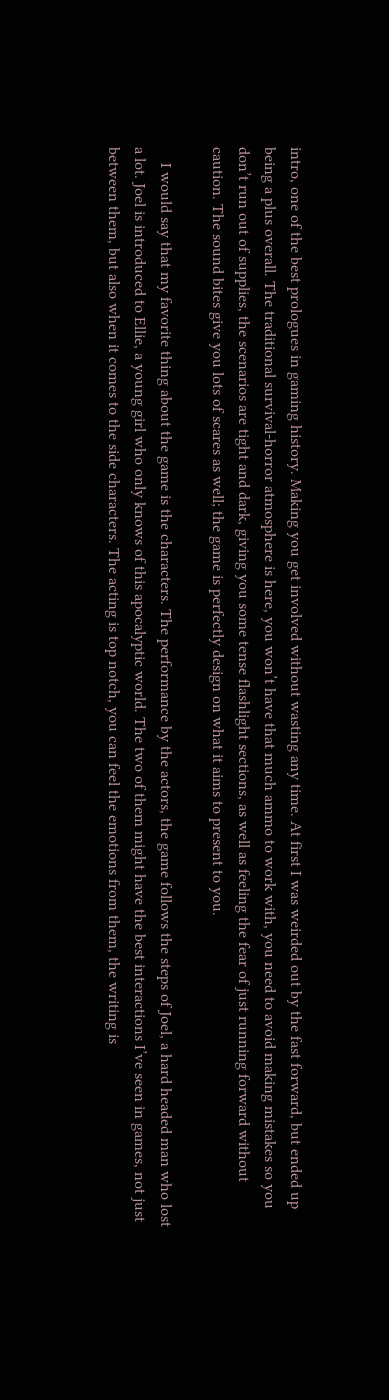intro, one of the best prologues in gaming history. Making you get involved without wasting any time. At first I was weirded out by the fast forward, but ended up being a plus overall. The traditional survival-horror atmosphere is here, you won’t have that much ammo to work with, you need to avoid making mistakes so you don’t run out of supplies, the scenarios are tight and dark, giving you some tense flashlight sections, as well as feeling the fear of just running forward without caution. The sound bites give you lots of scares as well; the game is perfectly design on what it aims to present to you.

    I would say that my favorite thing about the game is the characters. The performance by the actors, the game follows the steps of Joel, a hard headed man who lost a lot. Joel is introduced to Ellie, a young girl who only knows of this apocalyptic world. The two of them might have the best interactions I’ve seen in games, not just between them, but also when it comes to the side characters. The acting is top notch, you can feel the emotions from them, the writing is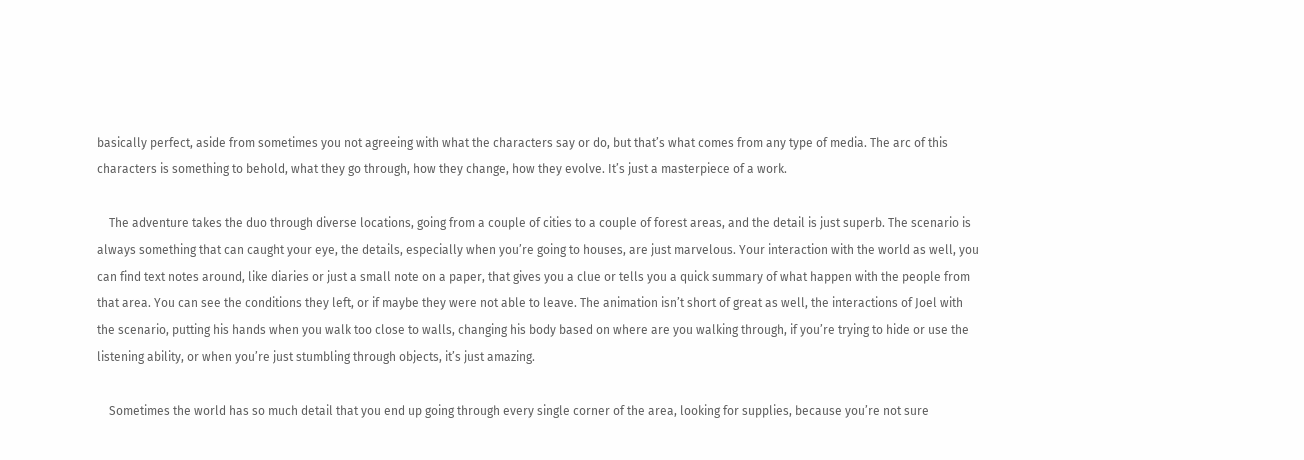basically perfect, aside from sometimes you not agreeing with what the characters say or do, but that’s what comes from any type of media. The arc of this characters is something to behold, what they go through, how they change, how they evolve. It’s just a masterpiece of a work.

    The adventure takes the duo through diverse locations, going from a couple of cities to a couple of forest areas, and the detail is just superb. The scenario is always something that can caught your eye, the details, especially when you’re going to houses, are just marvelous. Your interaction with the world as well, you can find text notes around, like diaries or just a small note on a paper, that gives you a clue or tells you a quick summary of what happen with the people from that area. You can see the conditions they left, or if maybe they were not able to leave. The animation isn’t short of great as well, the interactions of Joel with the scenario, putting his hands when you walk too close to walls, changing his body based on where are you walking through, if you’re trying to hide or use the listening ability, or when you’re just stumbling through objects, it’s just amazing.

    Sometimes the world has so much detail that you end up going through every single corner of the area, looking for supplies, because you’re not sure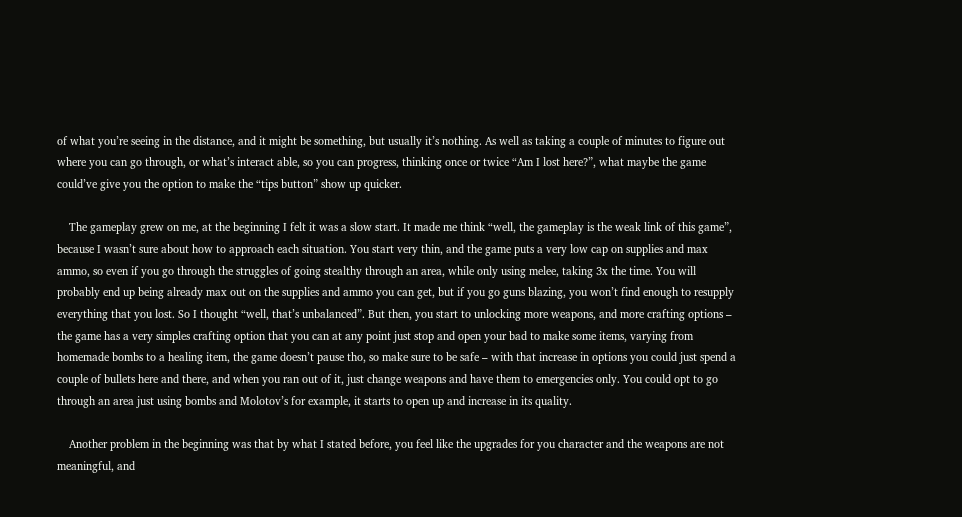of what you’re seeing in the distance, and it might be something, but usually it’s nothing. As well as taking a couple of minutes to figure out where you can go through, or what’s interact able, so you can progress, thinking once or twice “Am I lost here?”, what maybe the game could’ve give you the option to make the “tips button” show up quicker.

    The gameplay grew on me, at the beginning I felt it was a slow start. It made me think “well, the gameplay is the weak link of this game”, because I wasn’t sure about how to approach each situation. You start very thin, and the game puts a very low cap on supplies and max ammo, so even if you go through the struggles of going stealthy through an area, while only using melee, taking 3x the time. You will probably end up being already max out on the supplies and ammo you can get, but if you go guns blazing, you won’t find enough to resupply everything that you lost. So I thought “well, that’s unbalanced”. But then, you start to unlocking more weapons, and more crafting options – the game has a very simples crafting option that you can at any point just stop and open your bad to make some items, varying from homemade bombs to a healing item, the game doesn’t pause tho, so make sure to be safe – with that increase in options you could just spend a couple of bullets here and there, and when you ran out of it, just change weapons and have them to emergencies only. You could opt to go through an area just using bombs and Molotov’s for example, it starts to open up and increase in its quality.

    Another problem in the beginning was that by what I stated before, you feel like the upgrades for you character and the weapons are not meaningful, and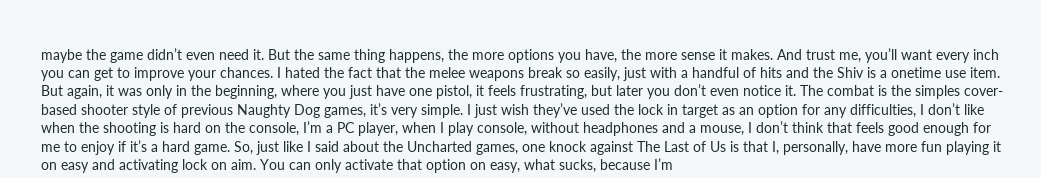maybe the game didn’t even need it. But the same thing happens, the more options you have, the more sense it makes. And trust me, you’ll want every inch you can get to improve your chances. I hated the fact that the melee weapons break so easily, just with a handful of hits and the Shiv is a onetime use item. But again, it was only in the beginning, where you just have one pistol, it feels frustrating, but later you don’t even notice it. The combat is the simples cover-based shooter style of previous Naughty Dog games, it’s very simple. I just wish they’ve used the lock in target as an option for any difficulties, I don’t like when the shooting is hard on the console, I’m a PC player, when I play console, without headphones and a mouse, I don’t think that feels good enough for me to enjoy if it’s a hard game. So, just like I said about the Uncharted games, one knock against The Last of Us is that I, personally, have more fun playing it on easy and activating lock on aim. You can only activate that option on easy, what sucks, because I’m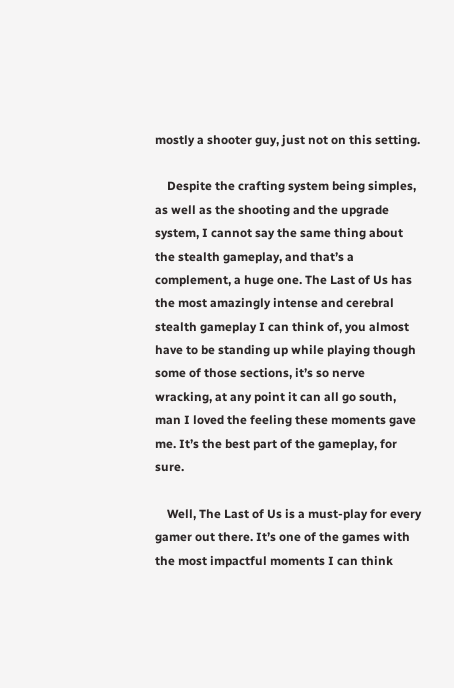mostly a shooter guy, just not on this setting.

    Despite the crafting system being simples, as well as the shooting and the upgrade system, I cannot say the same thing about the stealth gameplay, and that’s a complement, a huge one. The Last of Us has the most amazingly intense and cerebral stealth gameplay I can think of, you almost have to be standing up while playing though some of those sections, it’s so nerve wracking, at any point it can all go south, man I loved the feeling these moments gave me. It’s the best part of the gameplay, for sure.

    Well, The Last of Us is a must-play for every gamer out there. It’s one of the games with the most impactful moments I can think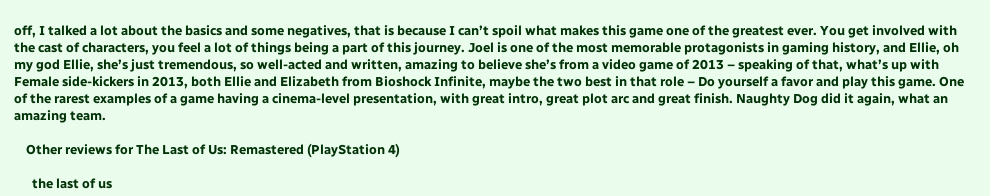off, I talked a lot about the basics and some negatives, that is because I can’t spoil what makes this game one of the greatest ever. You get involved with the cast of characters, you feel a lot of things being a part of this journey. Joel is one of the most memorable protagonists in gaming history, and Ellie, oh my god Ellie, she’s just tremendous, so well-acted and written, amazing to believe she’s from a video game of 2013 – speaking of that, what’s up with Female side-kickers in 2013, both Ellie and Elizabeth from Bioshock Infinite, maybe the two best in that role – Do yourself a favor and play this game. One of the rarest examples of a game having a cinema-level presentation, with great intro, great plot arc and great finish. Naughty Dog did it again, what an amazing team.

    Other reviews for The Last of Us: Remastered (PlayStation 4)

      the last of us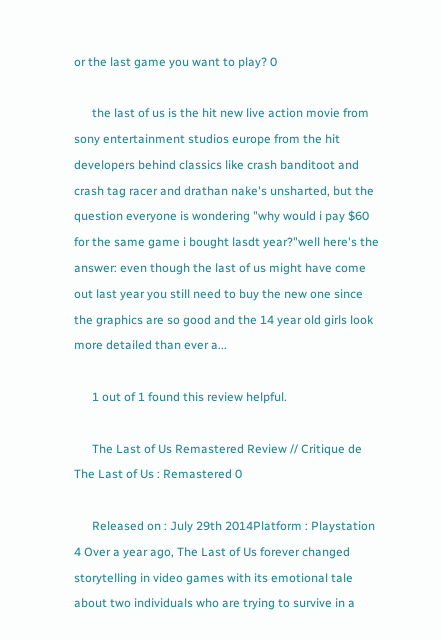or the last game you want to play? 0

      the last of us is the hit new live action movie from sony entertainment studios europe from the hit developers behind classics like crash banditoot and crash tag racer and drathan nake's unsharted, but the question everyone is wondering "why would i pay $60 for the same game i bought lasdt year?"well here's the answer: even though the last of us might have come out last year you still need to buy the new one since the graphics are so good and the 14 year old girls look more detailed than ever a...

      1 out of 1 found this review helpful.

      The Last of Us Remastered Review // Critique de The Last of Us : Remastered 0

      Released on : July 29th 2014Platform : Playstation 4 Over a year ago, The Last of Us forever changed storytelling in video games with its emotional tale about two individuals who are trying to survive in a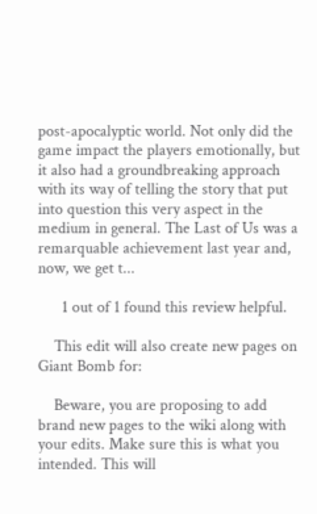post-apocalyptic world. Not only did the game impact the players emotionally, but it also had a groundbreaking approach with its way of telling the story that put into question this very aspect in the medium in general. The Last of Us was a remarquable achievement last year and, now, we get t...

      1 out of 1 found this review helpful.

    This edit will also create new pages on Giant Bomb for:

    Beware, you are proposing to add brand new pages to the wiki along with your edits. Make sure this is what you intended. This will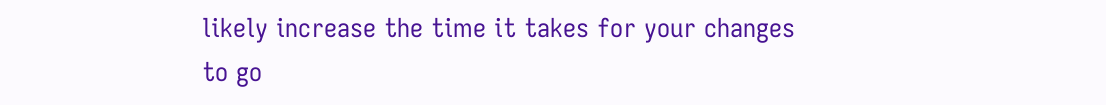likely increase the time it takes for your changes to go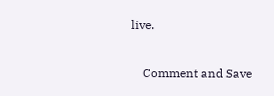live.

    Comment and Save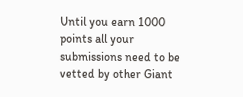Until you earn 1000 points all your submissions need to be vetted by other Giant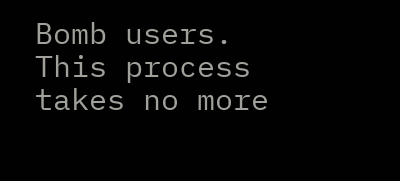Bomb users. This process takes no more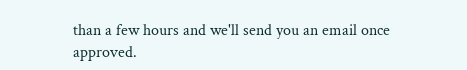than a few hours and we'll send you an email once approved.